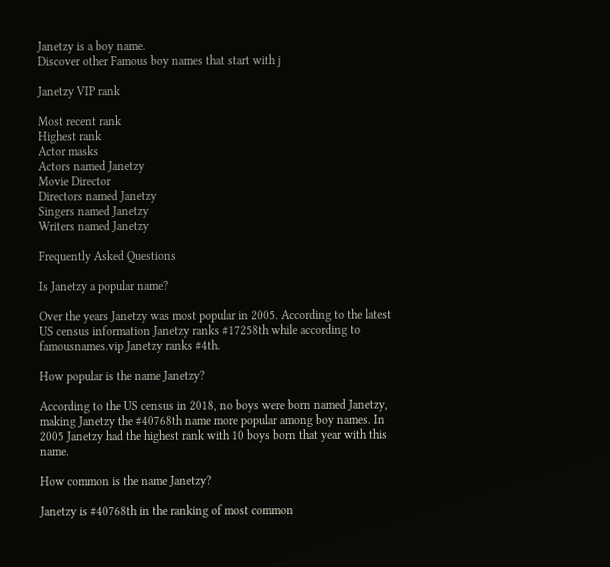Janetzy is a boy name.
Discover other Famous boy names that start with j

Janetzy VIP rank

Most recent rank
Highest rank
Actor masks
Actors named Janetzy
Movie Director
Directors named Janetzy
Singers named Janetzy
Writers named Janetzy

Frequently Asked Questions

Is Janetzy a popular name?

Over the years Janetzy was most popular in 2005. According to the latest US census information Janetzy ranks #17258th while according to famousnames.vip Janetzy ranks #4th.

How popular is the name Janetzy?

According to the US census in 2018, no boys were born named Janetzy, making Janetzy the #40768th name more popular among boy names. In 2005 Janetzy had the highest rank with 10 boys born that year with this name.

How common is the name Janetzy?

Janetzy is #40768th in the ranking of most common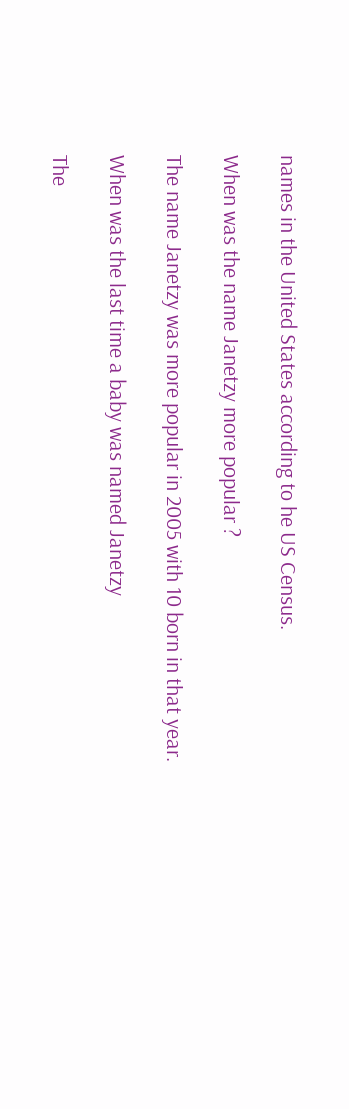names in the United States according to he US Census.

When was the name Janetzy more popular ?

The name Janetzy was more popular in 2005 with 10 born in that year.

When was the last time a baby was named Janetzy

The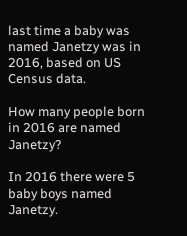last time a baby was named Janetzy was in 2016, based on US Census data.

How many people born in 2016 are named Janetzy?

In 2016 there were 5 baby boys named Janetzy.